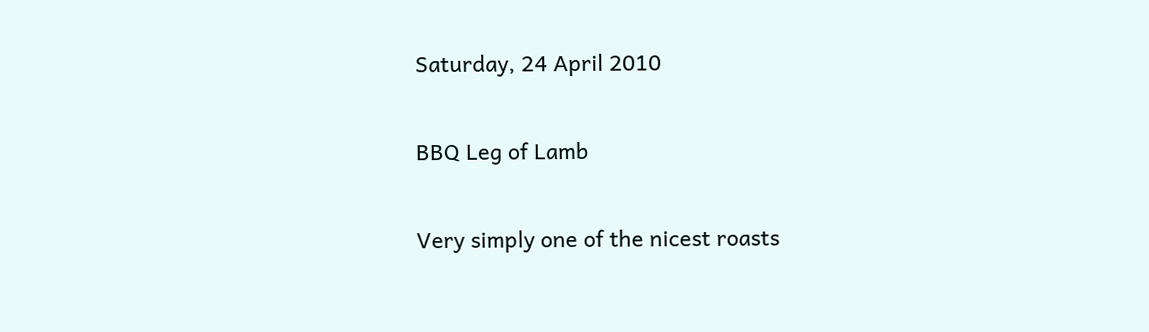Saturday, 24 April 2010

BBQ Leg of Lamb

Very simply one of the nicest roasts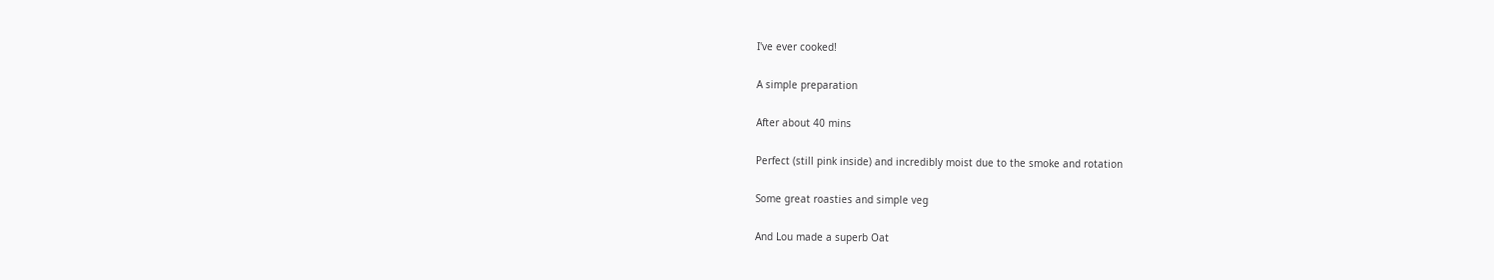I've ever cooked!

A simple preparation

After about 40 mins

Perfect (still pink inside) and incredibly moist due to the smoke and rotation

Some great roasties and simple veg

And Lou made a superb Oat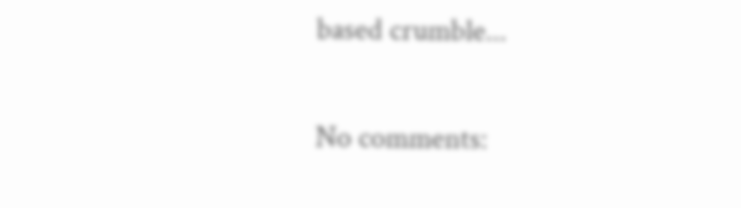based crumble...

No comments: